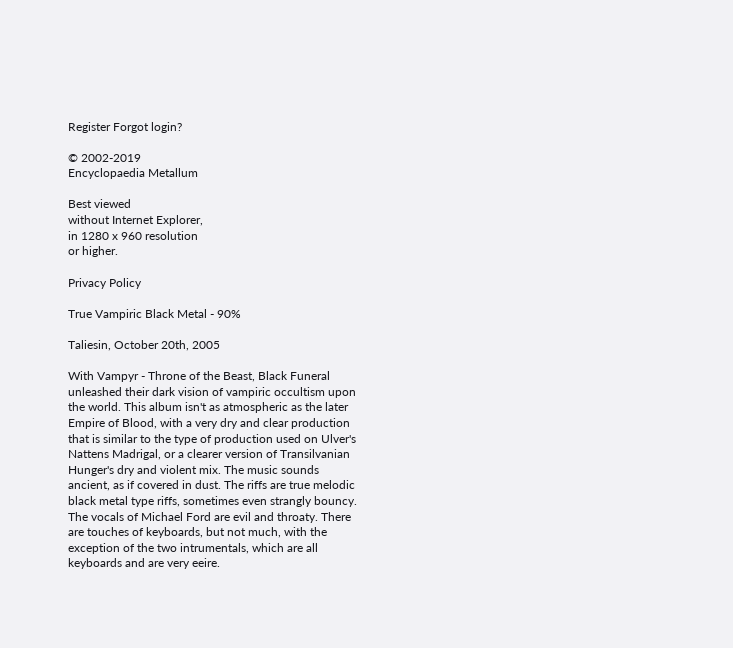Register Forgot login?

© 2002-2019
Encyclopaedia Metallum

Best viewed
without Internet Explorer,
in 1280 x 960 resolution
or higher.

Privacy Policy

True Vampiric Black Metal - 90%

Taliesin, October 20th, 2005

With Vampyr - Throne of the Beast, Black Funeral unleashed their dark vision of vampiric occultism upon the world. This album isn't as atmospheric as the later Empire of Blood, with a very dry and clear production that is similar to the type of production used on Ulver's Nattens Madrigal, or a clearer version of Transilvanian Hunger's dry and violent mix. The music sounds ancient, as if covered in dust. The riffs are true melodic black metal type riffs, sometimes even strangly bouncy. The vocals of Michael Ford are evil and throaty. There are touches of keyboards, but not much, with the exception of the two intrumentals, which are all keyboards and are very eeire.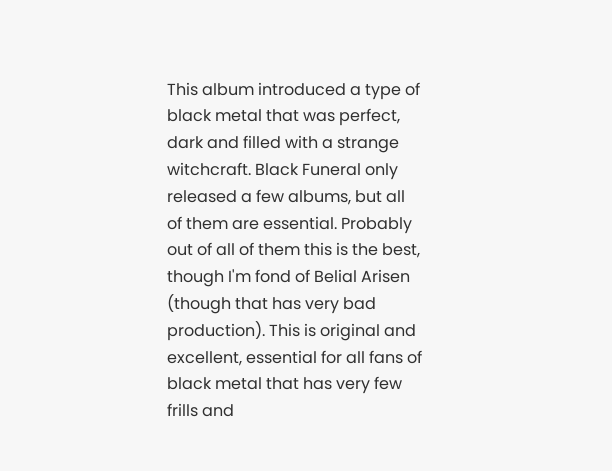This album introduced a type of black metal that was perfect, dark and filled with a strange witchcraft. Black Funeral only released a few albums, but all of them are essential. Probably out of all of them this is the best, though I'm fond of Belial Arisen (though that has very bad production). This is original and excellent, essential for all fans of black metal that has very few frills and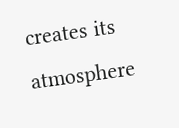creates its atmosphere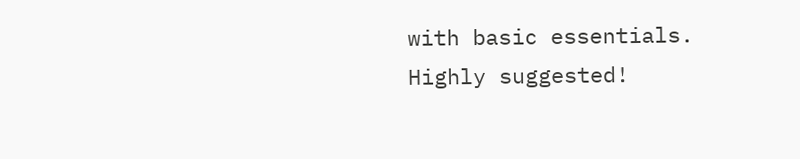with basic essentials.
Highly suggested!